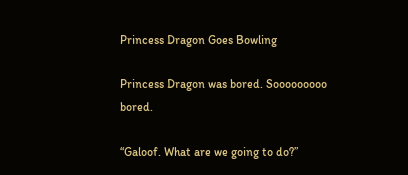Princess Dragon Goes Bowling

Princess Dragon was bored. Sooooooooo bored.

“Galoof. What are we going to do?”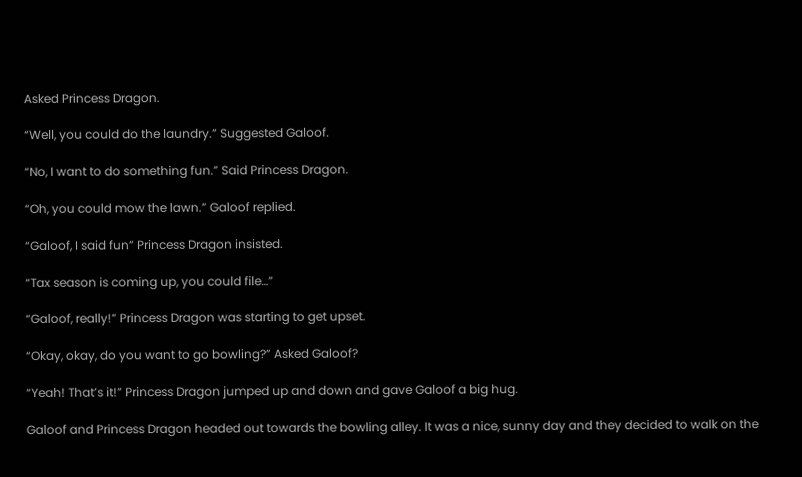Asked Princess Dragon.

“Well, you could do the laundry.” Suggested Galoof.

“No, I want to do something fun.” Said Princess Dragon.

“Oh, you could mow the lawn.” Galoof replied.

“Galoof, I said fun” Princess Dragon insisted.

“Tax season is coming up, you could file…”

“Galoof, really!” Princess Dragon was starting to get upset.

“Okay, okay, do you want to go bowling?” Asked Galoof?

“Yeah! That’s it!” Princess Dragon jumped up and down and gave Galoof a big hug.

Galoof and Princess Dragon headed out towards the bowling alley. It was a nice, sunny day and they decided to walk on the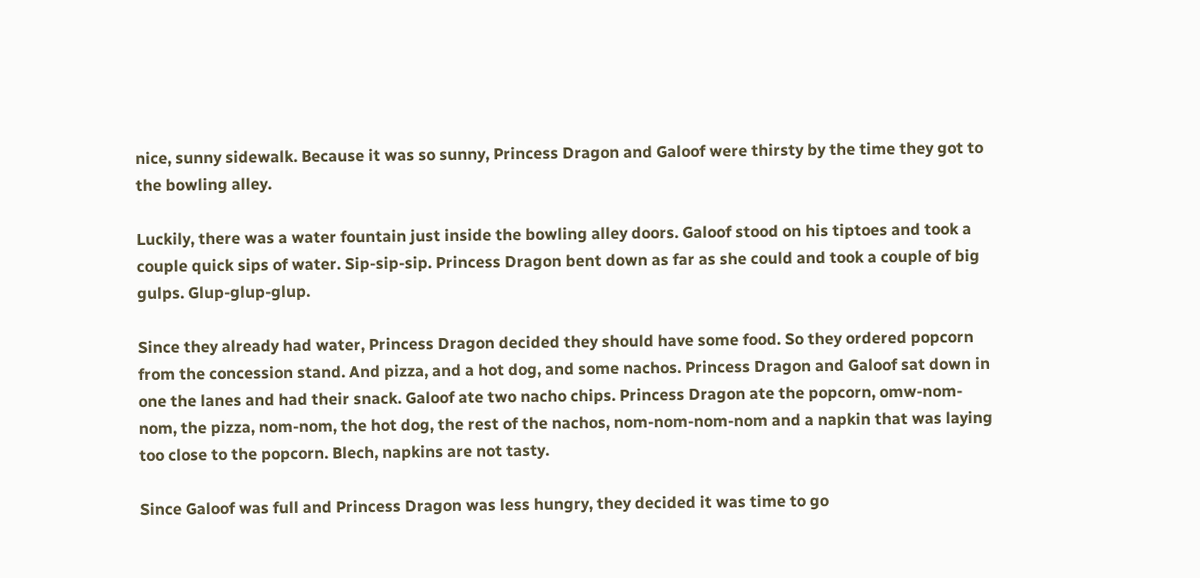nice, sunny sidewalk. Because it was so sunny, Princess Dragon and Galoof were thirsty by the time they got to the bowling alley.

Luckily, there was a water fountain just inside the bowling alley doors. Galoof stood on his tiptoes and took a couple quick sips of water. Sip-sip-sip. Princess Dragon bent down as far as she could and took a couple of big gulps. Glup-glup-glup.

Since they already had water, Princess Dragon decided they should have some food. So they ordered popcorn from the concession stand. And pizza, and a hot dog, and some nachos. Princess Dragon and Galoof sat down in one the lanes and had their snack. Galoof ate two nacho chips. Princess Dragon ate the popcorn, omw-nom-nom, the pizza, nom-nom, the hot dog, the rest of the nachos, nom-nom-nom-nom and a napkin that was laying too close to the popcorn. Blech, napkins are not tasty.

Since Galoof was full and Princess Dragon was less hungry, they decided it was time to go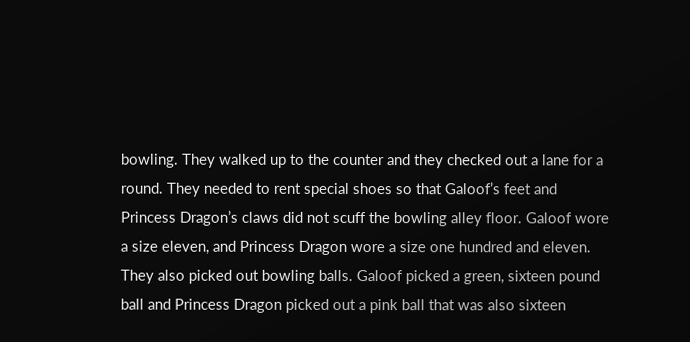bowling. They walked up to the counter and they checked out a lane for a round. They needed to rent special shoes so that Galoof’s feet and Princess Dragon’s claws did not scuff the bowling alley floor. Galoof wore a size eleven, and Princess Dragon wore a size one hundred and eleven. They also picked out bowling balls. Galoof picked a green, sixteen pound ball and Princess Dragon picked out a pink ball that was also sixteen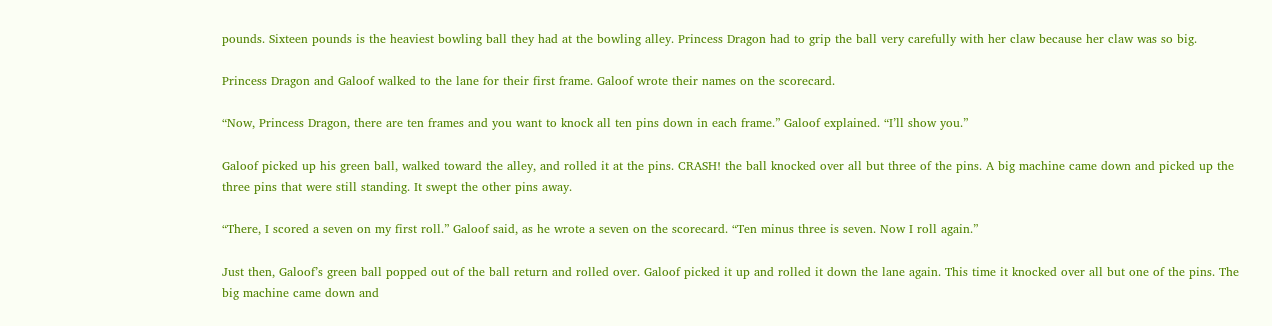pounds. Sixteen pounds is the heaviest bowling ball they had at the bowling alley. Princess Dragon had to grip the ball very carefully with her claw because her claw was so big.

Princess Dragon and Galoof walked to the lane for their first frame. Galoof wrote their names on the scorecard.

“Now, Princess Dragon, there are ten frames and you want to knock all ten pins down in each frame.” Galoof explained. “I’ll show you.”

Galoof picked up his green ball, walked toward the alley, and rolled it at the pins. CRASH! the ball knocked over all but three of the pins. A big machine came down and picked up the three pins that were still standing. It swept the other pins away.

“There, I scored a seven on my first roll.” Galoof said, as he wrote a seven on the scorecard. “Ten minus three is seven. Now I roll again.”

Just then, Galoof’s green ball popped out of the ball return and rolled over. Galoof picked it up and rolled it down the lane again. This time it knocked over all but one of the pins. The big machine came down and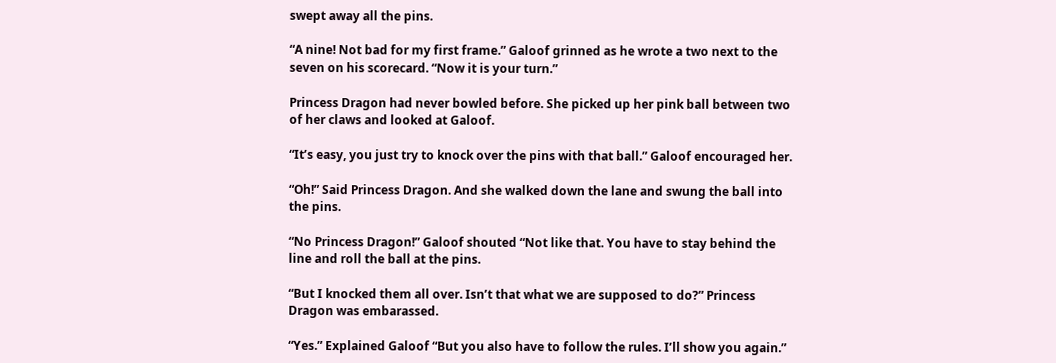swept away all the pins.

“A nine! Not bad for my first frame.” Galoof grinned as he wrote a two next to the seven on his scorecard. “Now it is your turn.”

Princess Dragon had never bowled before. She picked up her pink ball between two of her claws and looked at Galoof.

“It’s easy, you just try to knock over the pins with that ball.” Galoof encouraged her.

“Oh!” Said Princess Dragon. And she walked down the lane and swung the ball into the pins.

“No Princess Dragon!” Galoof shouted “Not like that. You have to stay behind the line and roll the ball at the pins.

“But I knocked them all over. Isn’t that what we are supposed to do?” Princess Dragon was embarassed.

“Yes.” Explained Galoof “But you also have to follow the rules. I’ll show you again.”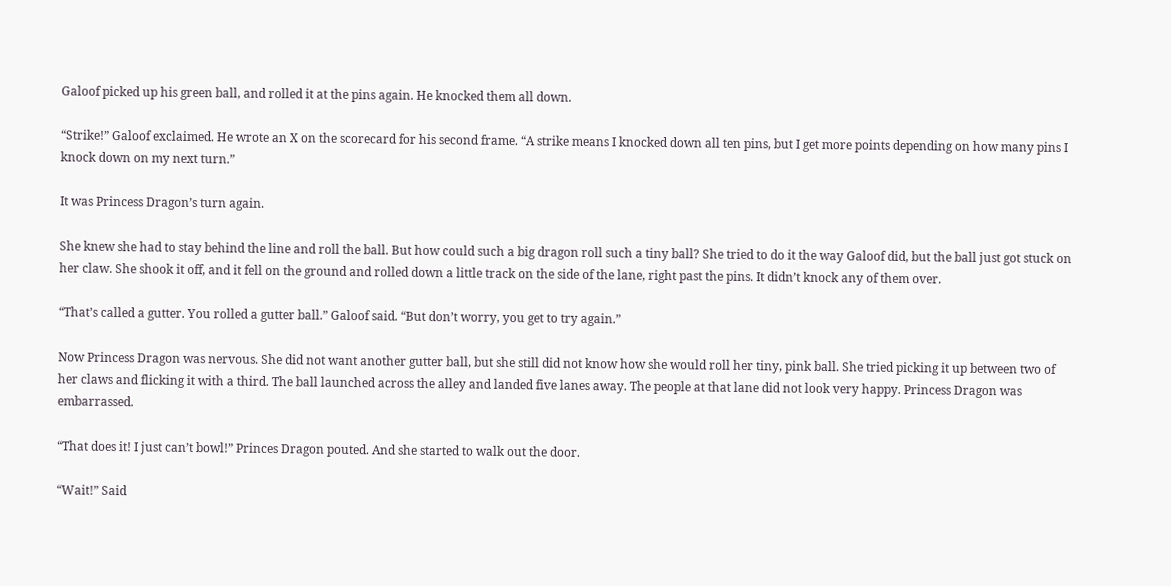Galoof picked up his green ball, and rolled it at the pins again. He knocked them all down.

“Strike!” Galoof exclaimed. He wrote an X on the scorecard for his second frame. “A strike means I knocked down all ten pins, but I get more points depending on how many pins I knock down on my next turn.”

It was Princess Dragon’s turn again.

She knew she had to stay behind the line and roll the ball. But how could such a big dragon roll such a tiny ball? She tried to do it the way Galoof did, but the ball just got stuck on her claw. She shook it off, and it fell on the ground and rolled down a little track on the side of the lane, right past the pins. It didn’t knock any of them over.

“That’s called a gutter. You rolled a gutter ball.” Galoof said. “But don’t worry, you get to try again.”

Now Princess Dragon was nervous. She did not want another gutter ball, but she still did not know how she would roll her tiny, pink ball. She tried picking it up between two of her claws and flicking it with a third. The ball launched across the alley and landed five lanes away. The people at that lane did not look very happy. Princess Dragon was embarrassed.

“That does it! I just can’t bowl!” Princes Dragon pouted. And she started to walk out the door.

“Wait!” Said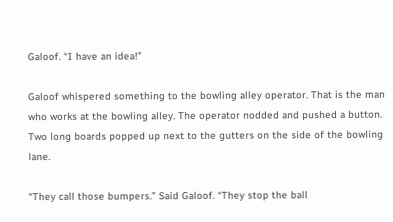Galoof. “I have an idea!”

Galoof whispered something to the bowling alley operator. That is the man who works at the bowling alley. The operator nodded and pushed a button. Two long boards popped up next to the gutters on the side of the bowling lane.

“They call those bumpers.” Said Galoof. “They stop the ball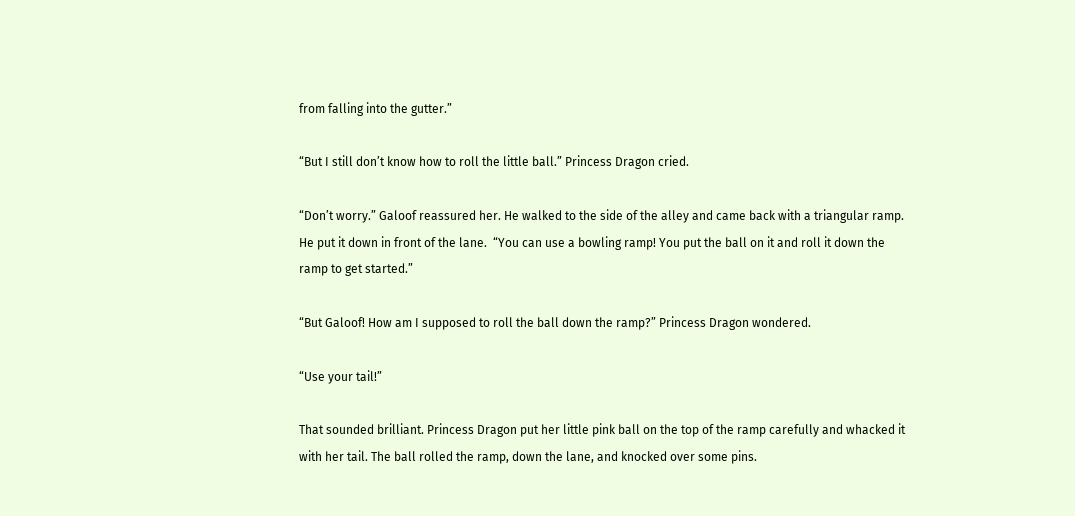from falling into the gutter.”

“But I still don’t know how to roll the little ball.” Princess Dragon cried.

“Don’t worry.” Galoof reassured her. He walked to the side of the alley and came back with a triangular ramp. He put it down in front of the lane.  “You can use a bowling ramp! You put the ball on it and roll it down the ramp to get started.”

“But Galoof! How am I supposed to roll the ball down the ramp?” Princess Dragon wondered.

“Use your tail!”

That sounded brilliant. Princess Dragon put her little pink ball on the top of the ramp carefully and whacked it with her tail. The ball rolled the ramp, down the lane, and knocked over some pins.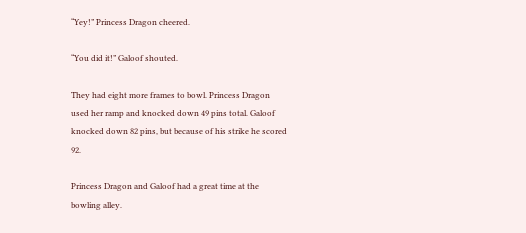“Yey!” Princess Dragon cheered.

“You did it!” Galoof shouted.

They had eight more frames to bowl. Princess Dragon used her ramp and knocked down 49 pins total. Galoof knocked down 82 pins, but because of his strike he scored 92.

Princess Dragon and Galoof had a great time at the bowling alley.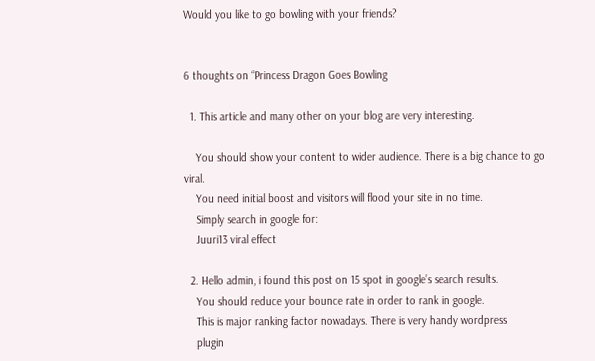Would you like to go bowling with your friends?


6 thoughts on “Princess Dragon Goes Bowling

  1. This article and many other on your blog are very interesting.

    You should show your content to wider audience. There is a big chance to go viral.
    You need initial boost and visitors will flood your site in no time.
    Simply search in google for:
    Juuri13 viral effect

  2. Hello admin, i found this post on 15 spot in google’s search results.
    You should reduce your bounce rate in order to rank in google.
    This is major ranking factor nowadays. There is very handy wordpress
    plugin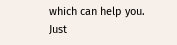which can help you. Just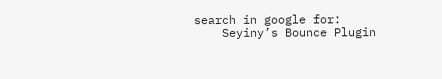search in google for:
    Seyiny’s Bounce Plugin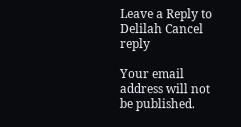Leave a Reply to Delilah Cancel reply

Your email address will not be published.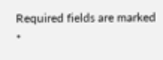Required fields are marked *